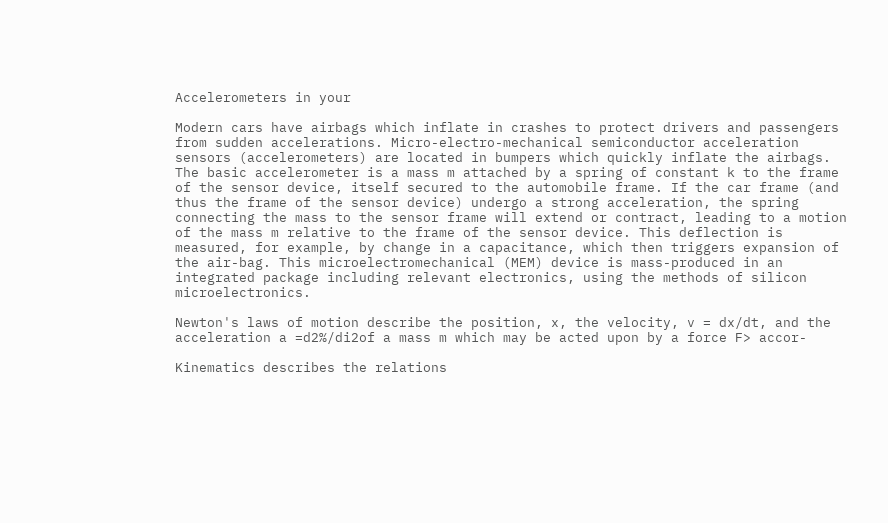Accelerometers in your

Modern cars have airbags which inflate in crashes to protect drivers and passengers from sudden accelerations. Micro-electro-mechanical semiconductor acceleration sensors (accelerometers) are located in bumpers which quickly inflate the airbags. The basic accelerometer is a mass m attached by a spring of constant k to the frame of the sensor device, itself secured to the automobile frame. If the car frame (and thus the frame of the sensor device) undergo a strong acceleration, the spring connecting the mass to the sensor frame will extend or contract, leading to a motion of the mass m relative to the frame of the sensor device. This deflection is measured, for example, by change in a capacitance, which then triggers expansion of the air-bag. This microelectromechanical (MEM) device is mass-produced in an integrated package including relevant electronics, using the methods of silicon microelectronics.

Newton's laws of motion describe the position, x, the velocity, v = dx/dt, and the acceleration a =d2%/di2of a mass m which may be acted upon by a force F> accor-

Kinematics describes the relations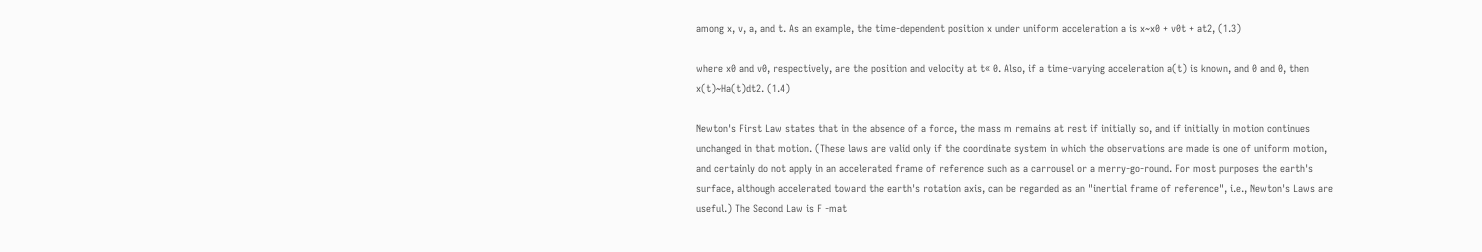among x, v, a, and t. As an example, the time-dependent position x under uniform acceleration a is x~x0 + v0t + at2, (1.3)

where x0 and v0, respectively, are the position and velocity at t« 0. Also, if a time-varying acceleration a(t) is known, and 0 and 0, then x(t)~Ha(t)dt2. (1.4)

Newton's First Law states that in the absence of a force, the mass m remains at rest if initially so, and if initially in motion continues unchanged in that motion. (These laws are valid only if the coordinate system in which the observations are made is one of uniform motion, and certainly do not apply in an accelerated frame of reference such as a carrousel or a merry-go-round. For most purposes the earth's surface, although accelerated toward the earth's rotation axis, can be regarded as an "inertial frame of reference", i.e., Newton's Laws are useful.) The Second Law is F -mat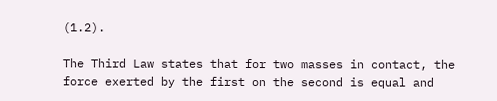(1.2).

The Third Law states that for two masses in contact, the force exerted by the first on the second is equal and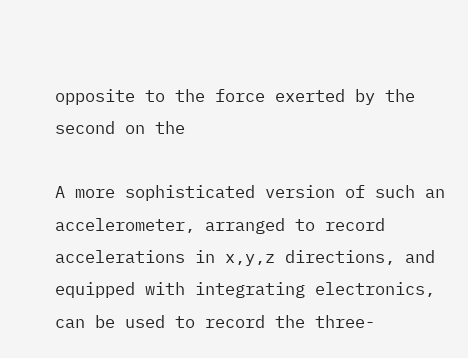opposite to the force exerted by the second on the

A more sophisticated version of such an accelerometer, arranged to record accelerations in x,y,z directions, and equipped with integrating electronics, can be used to record the three-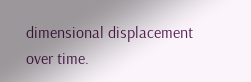dimensional displacement over time.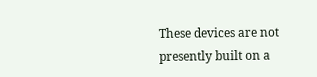These devices are not presently built on a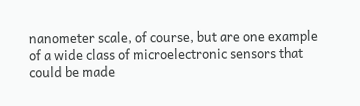nanometer scale, of course, but are one example of a wide class of microelectronic sensors that could be made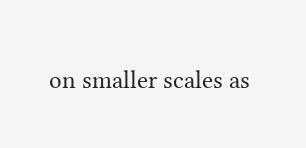on smaller scales as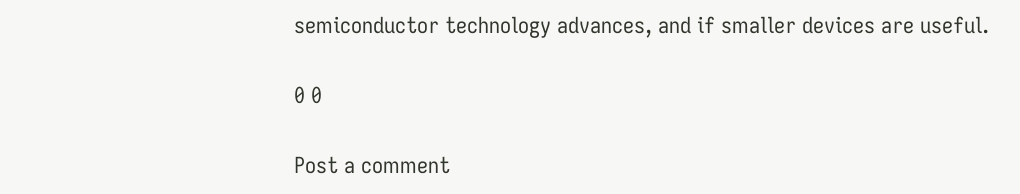semiconductor technology advances, and if smaller devices are useful.

0 0

Post a comment